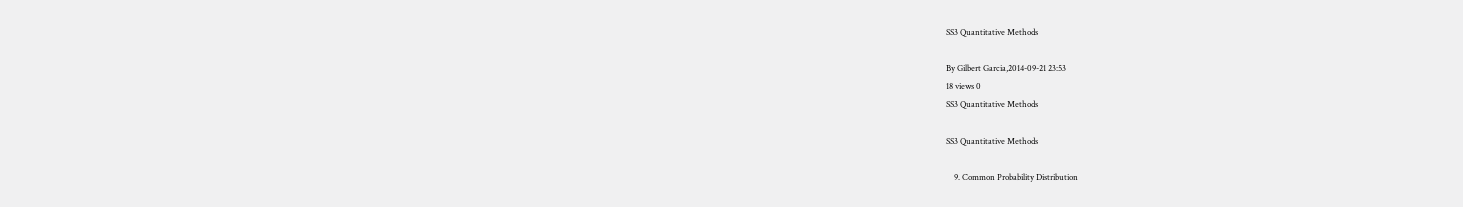SS3 Quantitative Methods

By Gilbert Garcia,2014-09-21 23:53
18 views 0
SS3 Quantitative Methods

SS3 Quantitative Methods

    9. Common Probability Distribution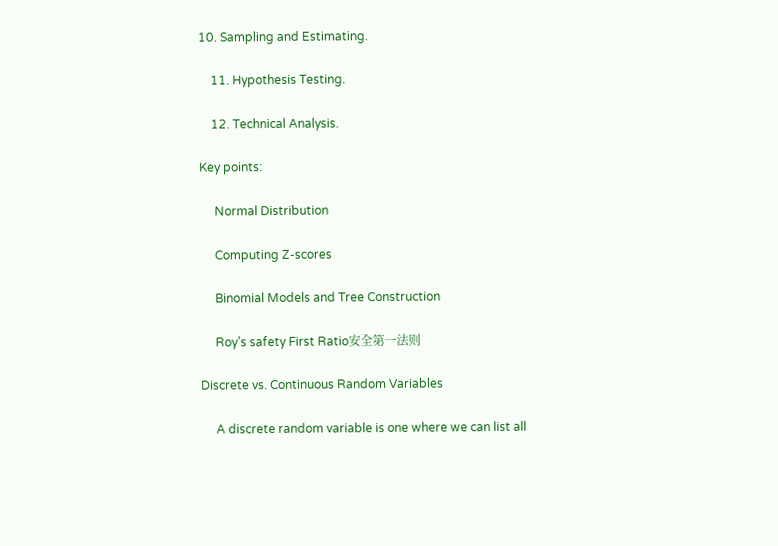10. Sampling and Estimating.

    11. Hypothesis Testing.

    12. Technical Analysis.

Key points:

     Normal Distribution

     Computing Z-scores

     Binomial Models and Tree Construction

     Roy’s safety First Ratio安全第一法则

Discrete vs. Continuous Random Variables

     A discrete random variable is one where we can list all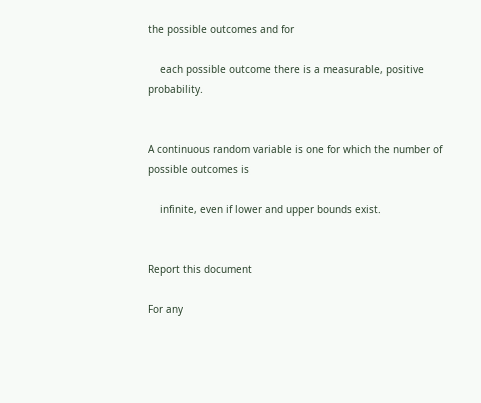the possible outcomes and for

    each possible outcome there is a measurable, positive probability.


A continuous random variable is one for which the number of possible outcomes is

    infinite, even if lower and upper bounds exist.


Report this document

For any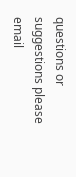questions or suggestions please email